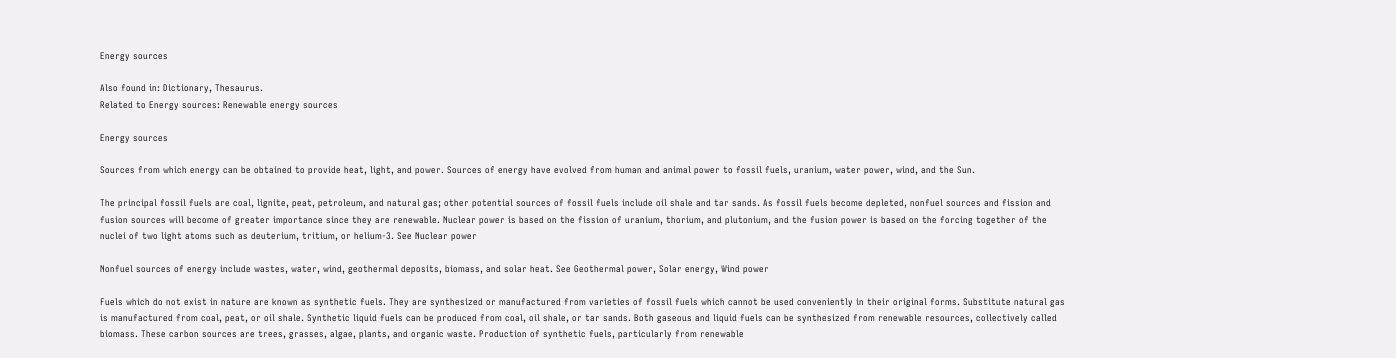Energy sources

Also found in: Dictionary, Thesaurus.
Related to Energy sources: Renewable energy sources

Energy sources

Sources from which energy can be obtained to provide heat, light, and power. Sources of energy have evolved from human and animal power to fossil fuels, uranium, water power, wind, and the Sun.

The principal fossil fuels are coal, lignite, peat, petroleum, and natural gas; other potential sources of fossil fuels include oil shale and tar sands. As fossil fuels become depleted, nonfuel sources and fission and fusion sources will become of greater importance since they are renewable. Nuclear power is based on the fission of uranium, thorium, and plutonium, and the fusion power is based on the forcing together of the nuclei of two light atoms such as deuterium, tritium, or helium‐3. See Nuclear power

Nonfuel sources of energy include wastes, water, wind, geothermal deposits, biomass, and solar heat. See Geothermal power, Solar energy, Wind power

Fuels which do not exist in nature are known as synthetic fuels. They are synthesized or manufactured from varieties of fossil fuels which cannot be used conveniently in their original forms. Substitute natural gas is manufactured from coal, peat, or oil shale. Synthetic liquid fuels can be produced from coal, oil shale, or tar sands. Both gaseous and liquid fuels can be synthesized from renewable resources, collectively called biomass. These carbon sources are trees, grasses, algae, plants, and organic waste. Production of synthetic fuels, particularly from renewable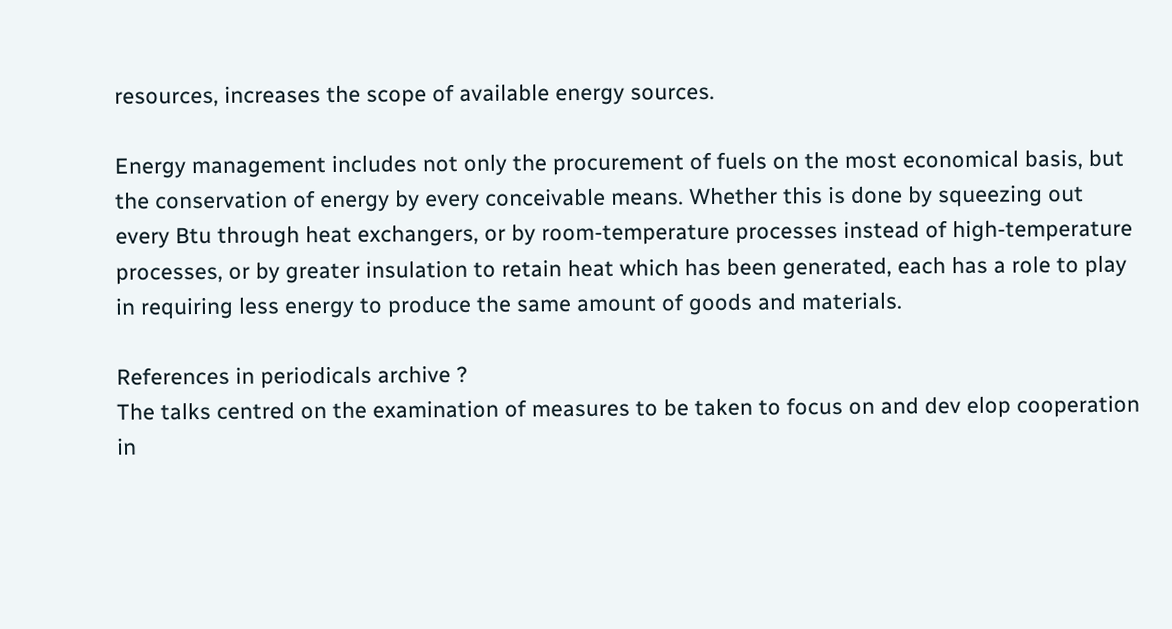resources, increases the scope of available energy sources.

Energy management includes not only the procurement of fuels on the most economical basis, but the conservation of energy by every conceivable means. Whether this is done by squeezing out every Btu through heat exchangers, or by room-temperature processes instead of high-temperature processes, or by greater insulation to retain heat which has been generated, each has a role to play in requiring less energy to produce the same amount of goods and materials.

References in periodicals archive ?
The talks centred on the examination of measures to be taken to focus on and dev elop cooperation in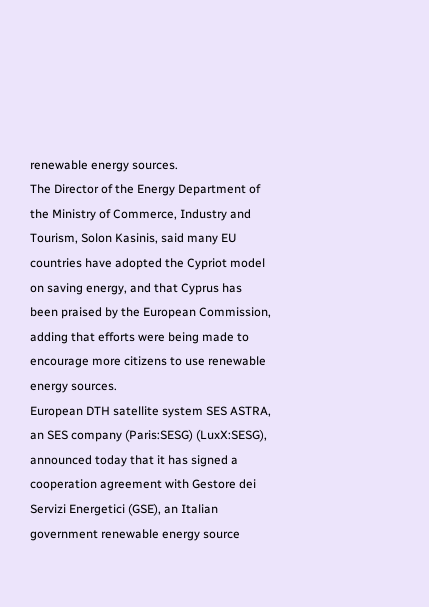renewable energy sources.
The Director of the Energy Department of the Ministry of Commerce, Industry and Tourism, Solon Kasinis, said many EU countries have adopted the Cypriot model on saving energy, and that Cyprus has been praised by the European Commission, adding that efforts were being made to encourage more citizens to use renewable energy sources.
European DTH satellite system SES ASTRA, an SES company (Paris:SESG) (LuxX:SESG), announced today that it has signed a cooperation agreement with Gestore dei Servizi Energetici (GSE), an Italian government renewable energy source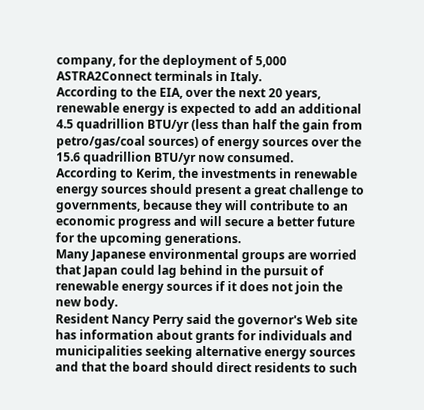company, for the deployment of 5,000 ASTRA2Connect terminals in Italy.
According to the EIA, over the next 20 years, renewable energy is expected to add an additional 4.5 quadrillion BTU/yr (less than half the gain from petro/gas/coal sources) of energy sources over the 15.6 quadrillion BTU/yr now consumed.
According to Kerim, the investments in renewable energy sources should present a great challenge to governments, because they will contribute to an economic progress and will secure a better future for the upcoming generations.
Many Japanese environmental groups are worried that Japan could lag behind in the pursuit of renewable energy sources if it does not join the new body.
Resident Nancy Perry said the governor's Web site has information about grants for individuals and municipalities seeking alternative energy sources and that the board should direct residents to such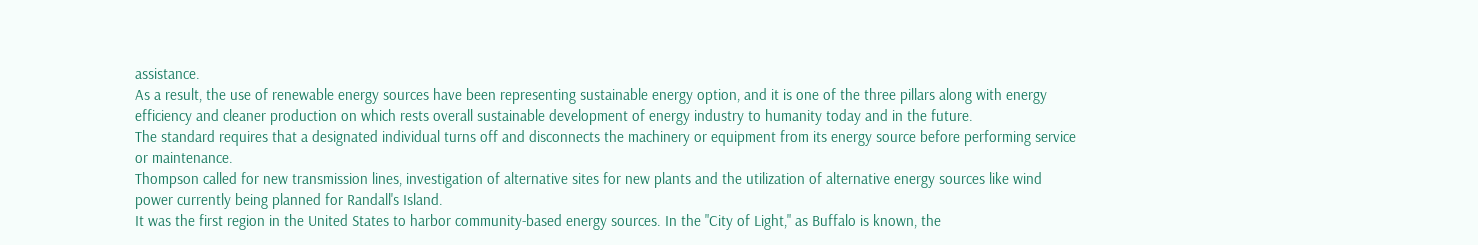assistance.
As a result, the use of renewable energy sources have been representing sustainable energy option, and it is one of the three pillars along with energy efficiency and cleaner production on which rests overall sustainable development of energy industry to humanity today and in the future.
The standard requires that a designated individual turns off and disconnects the machinery or equipment from its energy source before performing service or maintenance.
Thompson called for new transmission lines, investigation of alternative sites for new plants and the utilization of alternative energy sources like wind power currently being planned for Randall's Island.
It was the first region in the United States to harbor community-based energy sources. In the "City of Light," as Buffalo is known, the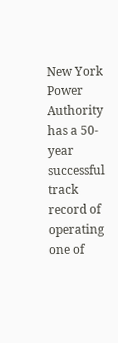New York Power Authority has a 50-year successful track record of operating one of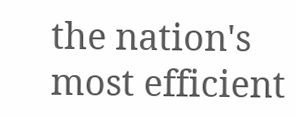the nation's most efficient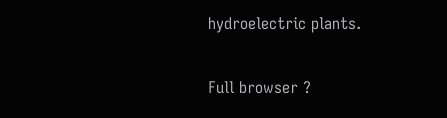hydroelectric plants.

Full browser ?